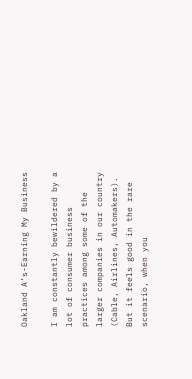Oakland A’s-Earning My Business

I am constantly bewildered by a lot of consumer business practices among some of the larger companies in our country (Cable, Airlines, Automakers). But it feels good in the rare scenario, when you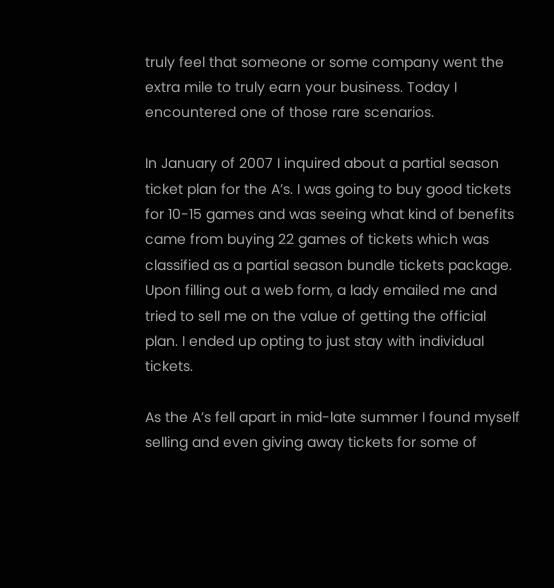truly feel that someone or some company went the extra mile to truly earn your business. Today I encountered one of those rare scenarios.

In January of 2007 I inquired about a partial season ticket plan for the A’s. I was going to buy good tickets for 10-15 games and was seeing what kind of benefits came from buying 22 games of tickets which was classified as a partial season bundle tickets package. Upon filling out a web form, a lady emailed me and tried to sell me on the value of getting the official plan. I ended up opting to just stay with individual tickets.

As the A’s fell apart in mid-late summer I found myself selling and even giving away tickets for some of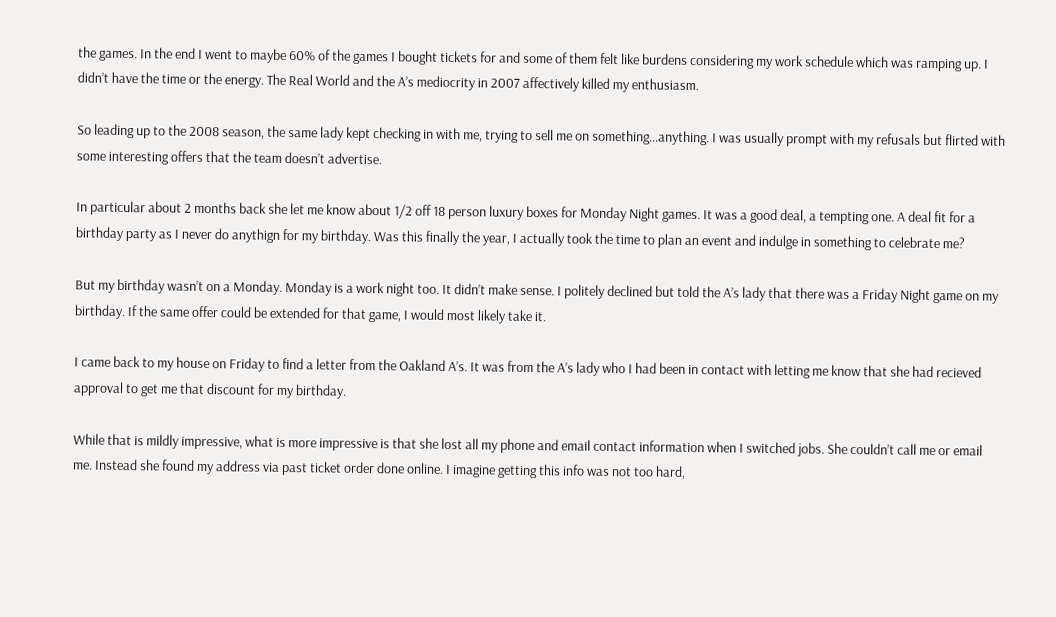the games. In the end I went to maybe 60% of the games I bought tickets for and some of them felt like burdens considering my work schedule which was ramping up. I didn’t have the time or the energy. The Real World and the A’s mediocrity in 2007 affectively killed my enthusiasm.

So leading up to the 2008 season, the same lady kept checking in with me, trying to sell me on something…anything. I was usually prompt with my refusals but flirted with some interesting offers that the team doesn’t advertise.

In particular about 2 months back she let me know about 1/2 off 18 person luxury boxes for Monday Night games. It was a good deal, a tempting one. A deal fit for a birthday party as I never do anythign for my birthday. Was this finally the year, I actually took the time to plan an event and indulge in something to celebrate me?

But my birthday wasn’t on a Monday. Monday is a work night too. It didn’t make sense. I politely declined but told the A’s lady that there was a Friday Night game on my birthday. If the same offer could be extended for that game, I would most likely take it.

I came back to my house on Friday to find a letter from the Oakland A’s. It was from the A’s lady who I had been in contact with letting me know that she had recieved approval to get me that discount for my birthday.

While that is mildly impressive, what is more impressive is that she lost all my phone and email contact information when I switched jobs. She couldn’t call me or email me. Instead she found my address via past ticket order done online. I imagine getting this info was not too hard,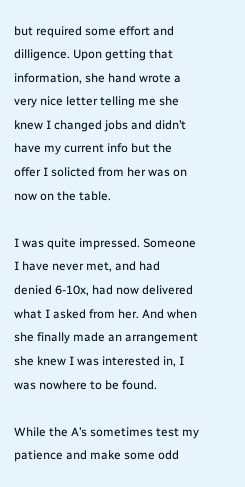but required some effort and dilligence. Upon getting that information, she hand wrote a very nice letter telling me she knew I changed jobs and didn’t have my current info but the offer I solicted from her was on now on the table.

I was quite impressed. Someone I have never met, and had denied 6-10x, had now delivered what I asked from her. And when she finally made an arrangement she knew I was interested in, I was nowhere to be found.

While the A’s sometimes test my patience and make some odd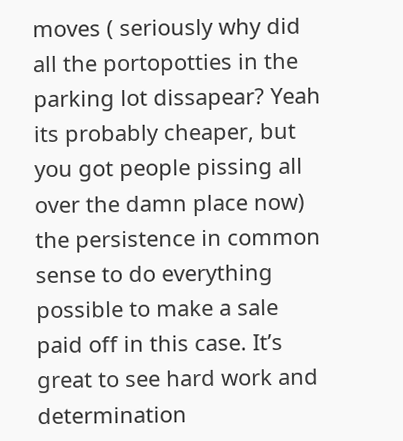moves ( seriously why did all the portopotties in the parking lot dissapear? Yeah its probably cheaper, but you got people pissing all over the damn place now) the persistence in common sense to do everything possible to make a sale paid off in this case. It’s great to see hard work and determination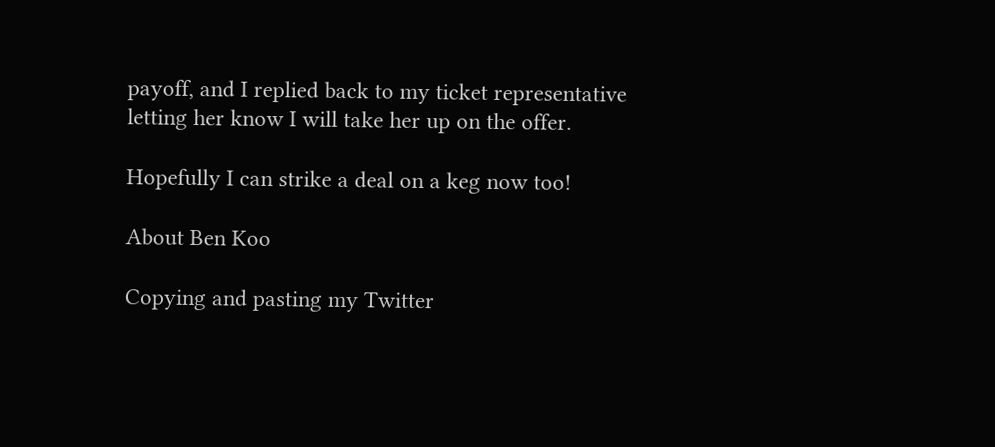payoff, and I replied back to my ticket representative letting her know I will take her up on the offer.

Hopefully I can strike a deal on a keg now too!

About Ben Koo

Copying and pasting my Twitter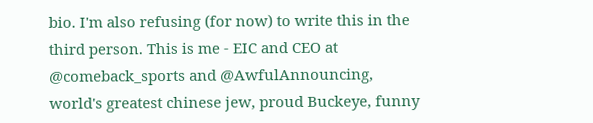bio. I'm also refusing (for now) to write this in the third person. This is me - EIC and CEO at @comeback_sports and @AwfulAnnouncing, world's greatest chinese jew, proud Buckeye, funny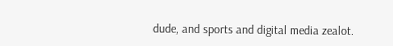dude, and sports and digital media zealot.